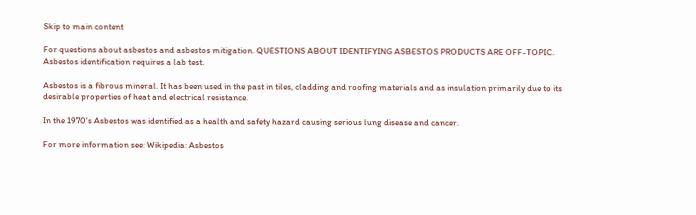Skip to main content

For questions about asbestos and asbestos mitigation. QUESTIONS ABOUT IDENTIFYING ASBESTOS PRODUCTS ARE OFF-TOPIC. Asbestos identification requires a lab test.

Asbestos is a fibrous mineral. It has been used in the past in tiles, cladding and roofing materials and as insulation primarily due to its desirable properties of heat and electrical resistance.

In the 1970's Asbestos was identified as a health and safety hazard causing serious lung disease and cancer.

For more information see: Wikipedia: Asbestos